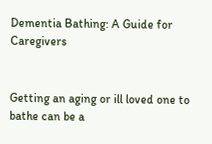Dementia Bathing: A Guide for Caregivers


Getting an aging or ill loved one to bathe can be a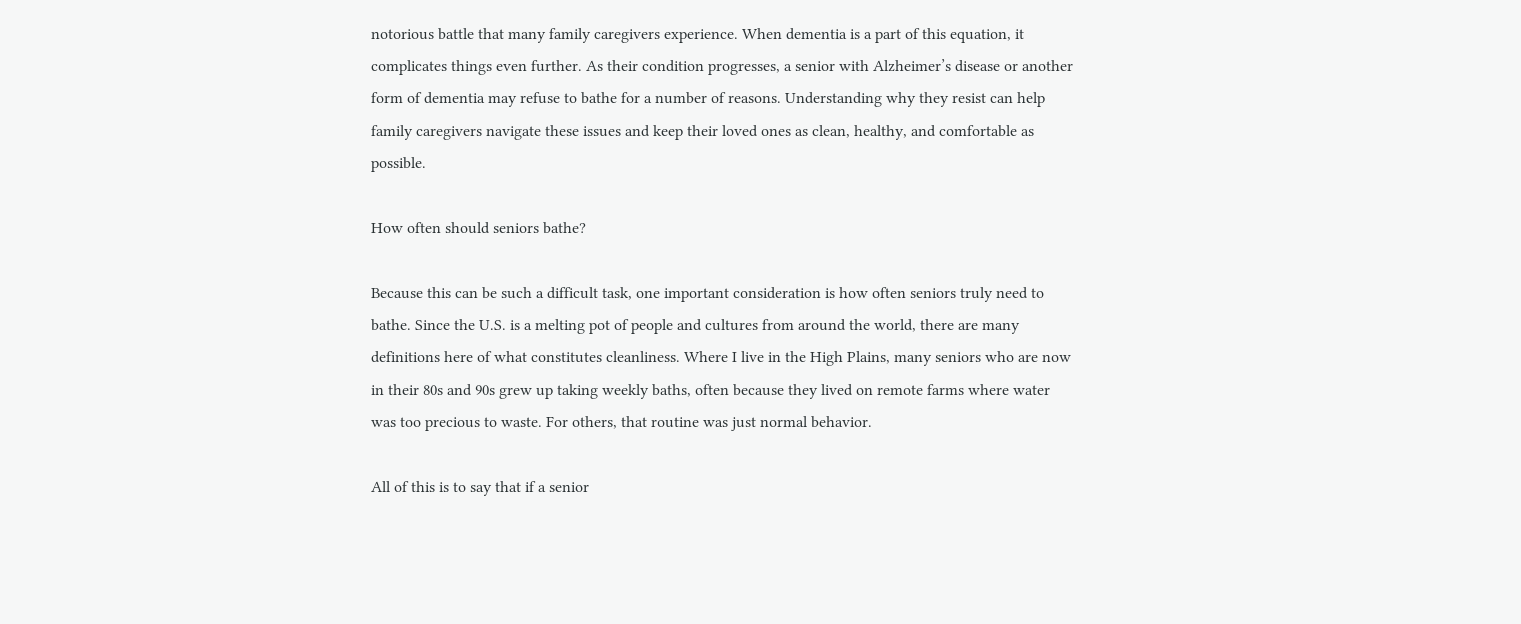notorious battle that many family caregivers experience. When dementia is a part of this equation, it complicates things even further. As their condition progresses, a senior with Alzheimer’s disease or another form of dementia may refuse to bathe for a number of reasons. Understanding why they resist can help family caregivers navigate these issues and keep their loved ones as clean, healthy, and comfortable as possible.

How often should seniors bathe?

Because this can be such a difficult task, one important consideration is how often seniors truly need to bathe. Since the U.S. is a melting pot of people and cultures from around the world, there are many definitions here of what constitutes cleanliness. Where I live in the High Plains, many seniors who are now in their 80s and 90s grew up taking weekly baths, often because they lived on remote farms where water was too precious to waste. For others, that routine was just normal behavior.

All of this is to say that if a senior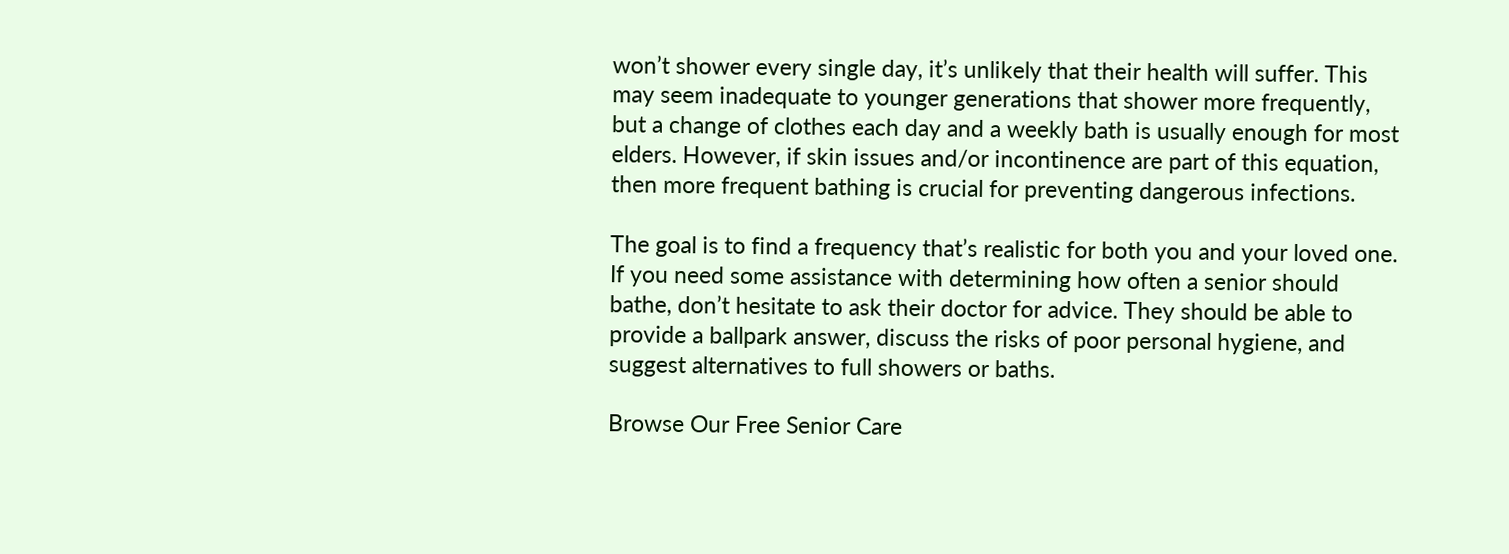won’t shower every single day, it’s unlikely that their health will suffer. This may seem inadequate to younger generations that shower more frequently, but a change of clothes each day and a weekly bath is usually enough for most elders. However, if skin issues and/or incontinence are part of this equation, then more frequent bathing is crucial for preventing dangerous infections.

The goal is to find a frequency that’s realistic for both you and your loved one. If you need some assistance with determining how often a senior should bathe, don’t hesitate to ask their doctor for advice. They should be able to provide a ballpark answer, discuss the risks of poor personal hygiene, and suggest alternatives to full showers or baths.

Browse Our Free Senior Care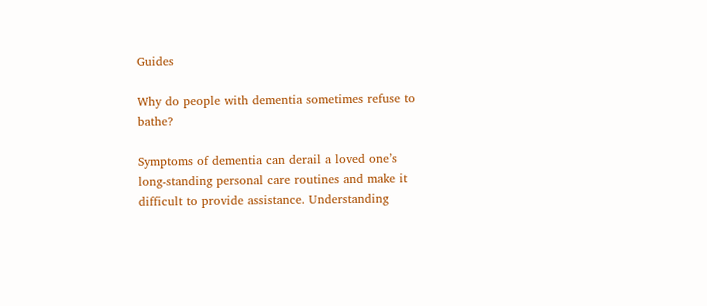Guides

Why do people with dementia sometimes refuse to bathe?

Symptoms of dementia can derail a loved one’s long-standing personal care routines and make it difficult to provide assistance. Understanding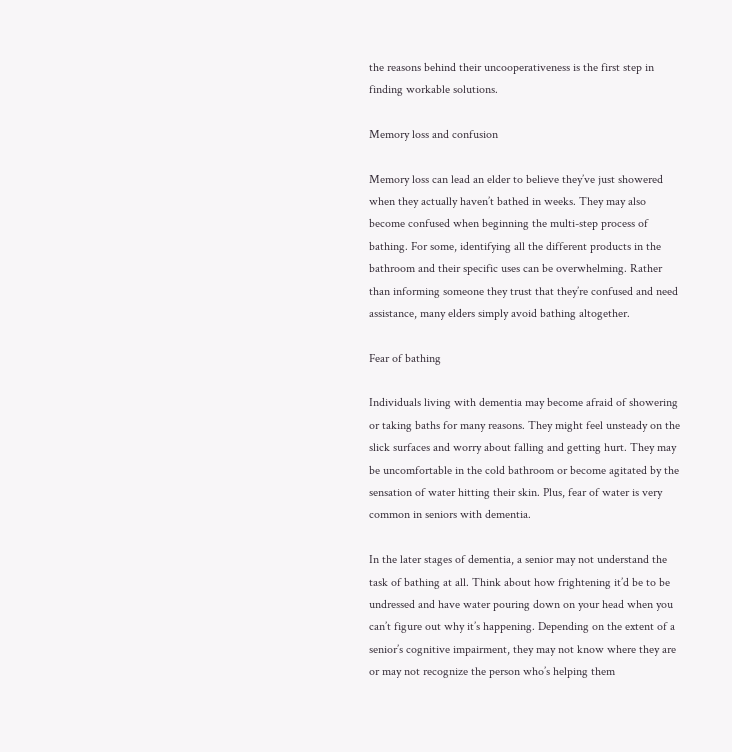the reasons behind their uncooperativeness is the first step in finding workable solutions.

Memory loss and confusion

Memory loss can lead an elder to believe they’ve just showered when they actually haven’t bathed in weeks. They may also become confused when beginning the multi-step process of bathing. For some, identifying all the different products in the bathroom and their specific uses can be overwhelming. Rather than informing someone they trust that they’re confused and need assistance, many elders simply avoid bathing altogether.

Fear of bathing

Individuals living with dementia may become afraid of showering or taking baths for many reasons. They might feel unsteady on the slick surfaces and worry about falling and getting hurt. They may be uncomfortable in the cold bathroom or become agitated by the sensation of water hitting their skin. Plus, fear of water is very common in seniors with dementia.

In the later stages of dementia, a senior may not understand the task of bathing at all. Think about how frightening it’d be to be undressed and have water pouring down on your head when you can’t figure out why it’s happening. Depending on the extent of a senior’s cognitive impairment, they may not know where they are or may not recognize the person who’s helping them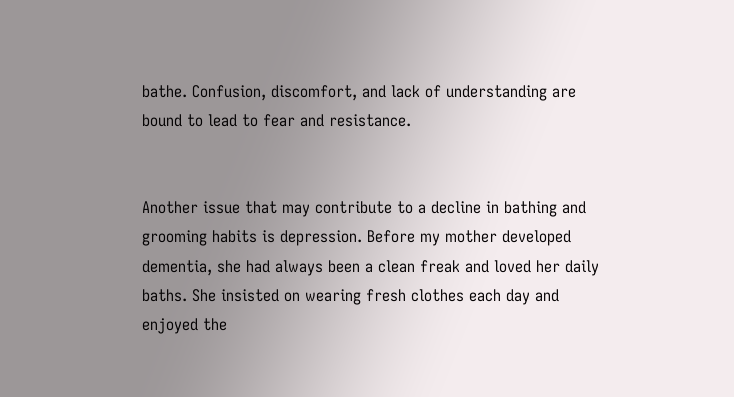bathe. Confusion, discomfort, and lack of understanding are bound to lead to fear and resistance.


Another issue that may contribute to a decline in bathing and grooming habits is depression. Before my mother developed dementia, she had always been a clean freak and loved her daily baths. She insisted on wearing fresh clothes each day and enjoyed the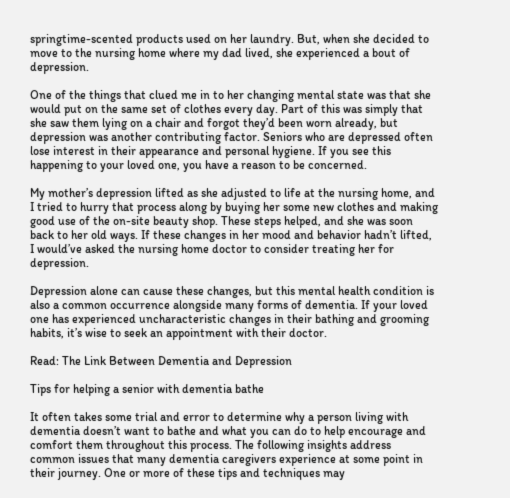springtime-scented products used on her laundry. But, when she decided to move to the nursing home where my dad lived, she experienced a bout of depression.

One of the things that clued me in to her changing mental state was that she would put on the same set of clothes every day. Part of this was simply that she saw them lying on a chair and forgot they’d been worn already, but depression was another contributing factor. Seniors who are depressed often lose interest in their appearance and personal hygiene. If you see this happening to your loved one, you have a reason to be concerned.

My mother’s depression lifted as she adjusted to life at the nursing home, and I tried to hurry that process along by buying her some new clothes and making good use of the on-site beauty shop. These steps helped, and she was soon back to her old ways. If these changes in her mood and behavior hadn’t lifted, I would’ve asked the nursing home doctor to consider treating her for depression.

Depression alone can cause these changes, but this mental health condition is also a common occurrence alongside many forms of dementia. If your loved one has experienced uncharacteristic changes in their bathing and grooming habits, it’s wise to seek an appointment with their doctor.

Read: The Link Between Dementia and Depression

Tips for helping a senior with dementia bathe

It often takes some trial and error to determine why a person living with dementia doesn’t want to bathe and what you can do to help encourage and comfort them throughout this process. The following insights address common issues that many dementia caregivers experience at some point in their journey. One or more of these tips and techniques may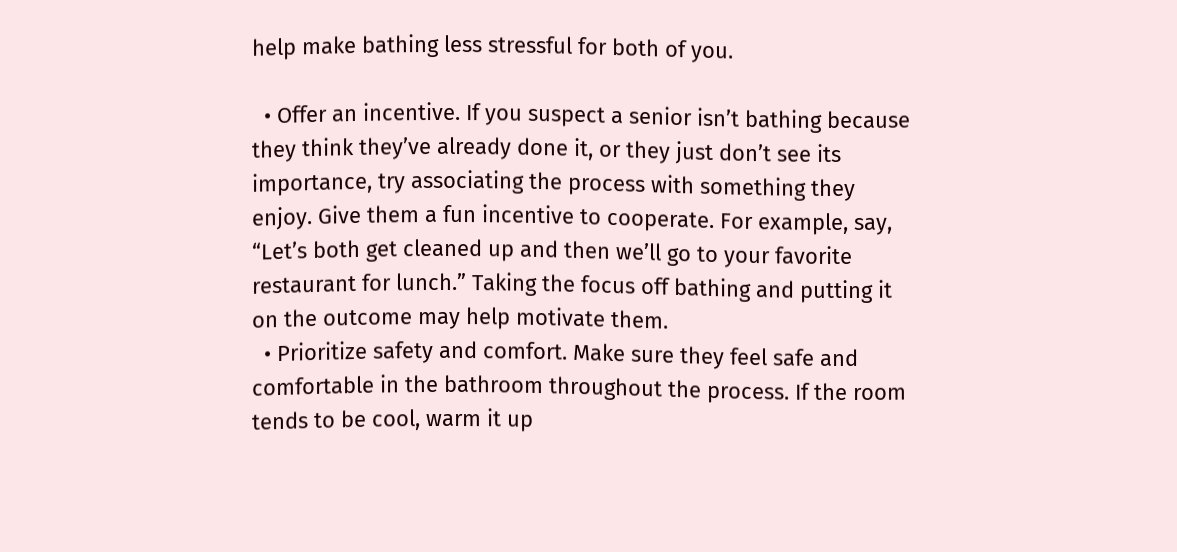help make bathing less stressful for both of you.

  • Offer an incentive. If you suspect a senior isn’t bathing because they think they’ve already done it, or they just don’t see its importance, try associating the process with something they enjoy. Give them a fun incentive to cooperate. For example, say, “Let’s both get cleaned up and then we’ll go to your favorite restaurant for lunch.” Taking the focus off bathing and putting it on the outcome may help motivate them.
  • Prioritize safety and comfort. Make sure they feel safe and comfortable in the bathroom throughout the process. If the room tends to be cool, warm it up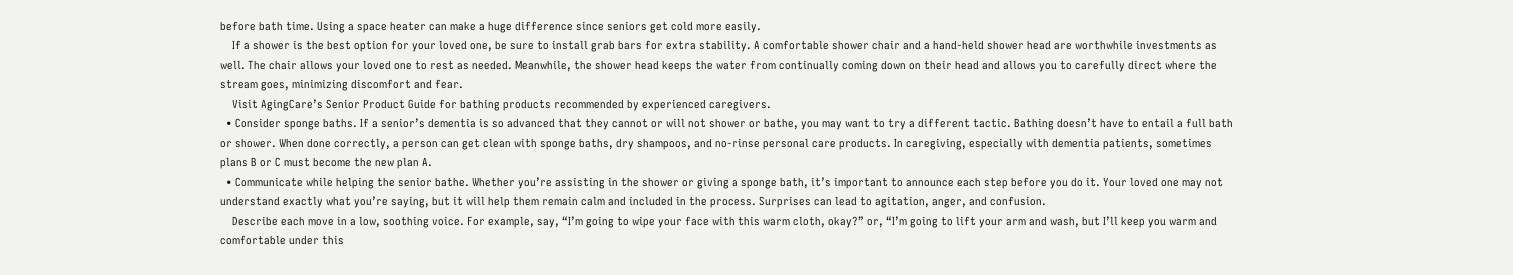before bath time. Using a space heater can make a huge difference since seniors get cold more easily.
    If a shower is the best option for your loved one, be sure to install grab bars for extra stability. A comfortable shower chair and a hand-held shower head are worthwhile investments as well. The chair allows your loved one to rest as needed. Meanwhile, the shower head keeps the water from continually coming down on their head and allows you to carefully direct where the stream goes, minimizing discomfort and fear.
    Visit AgingCare’s Senior Product Guide for bathing products recommended by experienced caregivers.
  • Consider sponge baths. If a senior’s dementia is so advanced that they cannot or will not shower or bathe, you may want to try a different tactic. Bathing doesn’t have to entail a full bath or shower. When done correctly, a person can get clean with sponge baths, dry shampoos, and no-rinse personal care products. In caregiving, especially with dementia patients, sometimes plans B or C must become the new plan A.
  • Communicate while helping the senior bathe. Whether you’re assisting in the shower or giving a sponge bath, it’s important to announce each step before you do it. Your loved one may not understand exactly what you’re saying, but it will help them remain calm and included in the process. Surprises can lead to agitation, anger, and confusion.
    Describe each move in a low, soothing voice. For example, say, “I’m going to wipe your face with this warm cloth, okay?” or, “I’m going to lift your arm and wash, but I’ll keep you warm and comfortable under this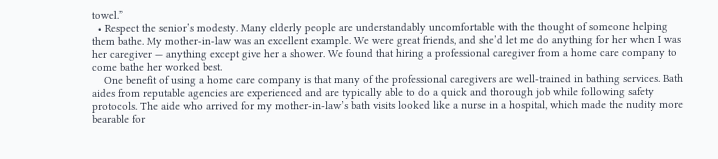towel.”
  • Respect the senior’s modesty. Many elderly people are understandably uncomfortable with the thought of someone helping them bathe. My mother-in-law was an excellent example. We were great friends, and she’d let me do anything for her when I was her caregiver — anything except give her a shower. We found that hiring a professional caregiver from a home care company to come bathe her worked best.
    One benefit of using a home care company is that many of the professional caregivers are well-trained in bathing services. Bath aides from reputable agencies are experienced and are typically able to do a quick and thorough job while following safety protocols. The aide who arrived for my mother-in-law’s bath visits looked like a nurse in a hospital, which made the nudity more bearable for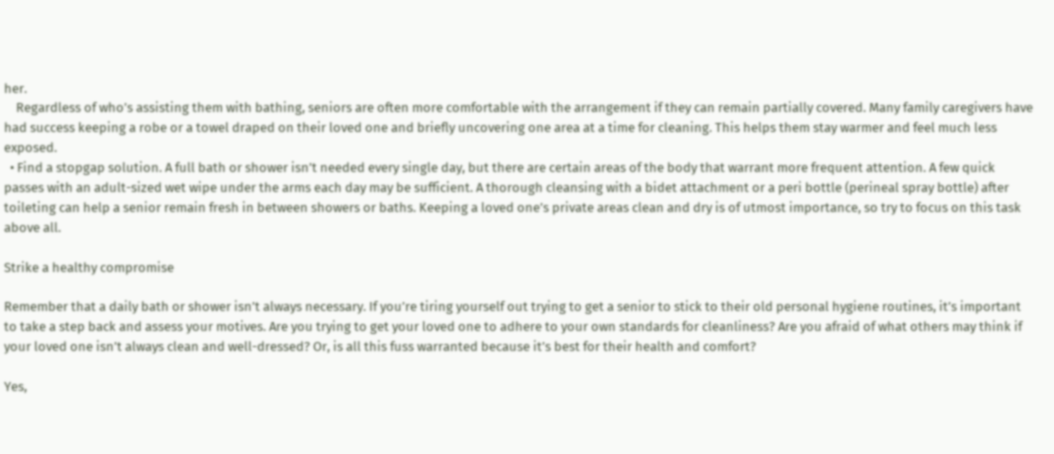her.
    Regardless of who’s assisting them with bathing, seniors are often more comfortable with the arrangement if they can remain partially covered. Many family caregivers have had success keeping a robe or a towel draped on their loved one and briefly uncovering one area at a time for cleaning. This helps them stay warmer and feel much less exposed.
  • Find a stopgap solution. A full bath or shower isn’t needed every single day, but there are certain areas of the body that warrant more frequent attention. A few quick passes with an adult-sized wet wipe under the arms each day may be sufficient. A thorough cleansing with a bidet attachment or a peri bottle (perineal spray bottle) after toileting can help a senior remain fresh in between showers or baths. Keeping a loved one’s private areas clean and dry is of utmost importance, so try to focus on this task above all.

Strike a healthy compromise

Remember that a daily bath or shower isn’t always necessary. If you’re tiring yourself out trying to get a senior to stick to their old personal hygiene routines, it’s important to take a step back and assess your motives. Are you trying to get your loved one to adhere to your own standards for cleanliness? Are you afraid of what others may think if your loved one isn’t always clean and well-dressed? Or, is all this fuss warranted because it’s best for their health and comfort?

Yes,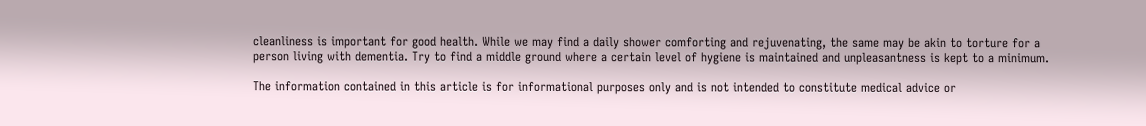cleanliness is important for good health. While we may find a daily shower comforting and rejuvenating, the same may be akin to torture for a person living with dementia. Try to find a middle ground where a certain level of hygiene is maintained and unpleasantness is kept to a minimum.

The information contained in this article is for informational purposes only and is not intended to constitute medical advice or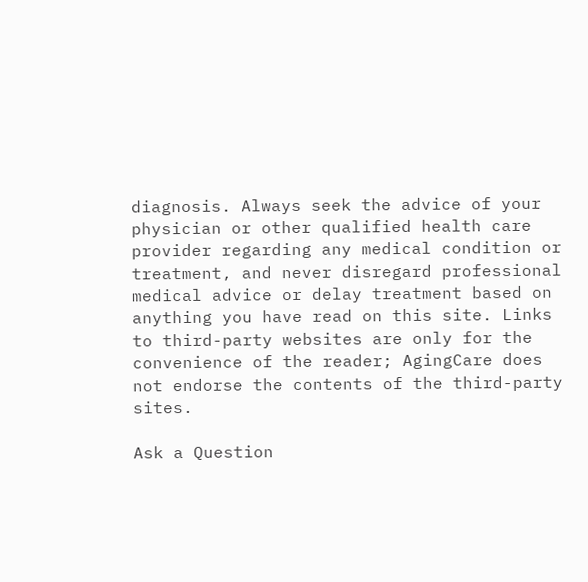diagnosis. Always seek the advice of your physician or other qualified health care provider regarding any medical condition or treatment, and never disregard professional medical advice or delay treatment based on anything you have read on this site. Links to third-party websites are only for the convenience of the reader; AgingCare does not endorse the contents of the third-party sites.

Ask a Question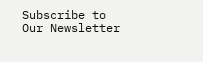Subscribe to
Our Newsletter